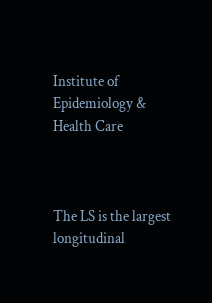Institute of Epidemiology & Health Care



The LS is the largest longitudinal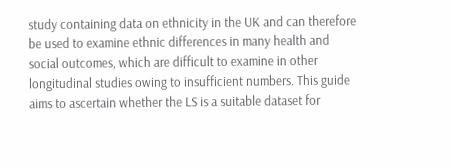study containing data on ethnicity in the UK and can therefore be used to examine ethnic differences in many health and social outcomes, which are difficult to examine in other longitudinal studies owing to insufficient numbers. This guide aims to ascertain whether the LS is a suitable dataset for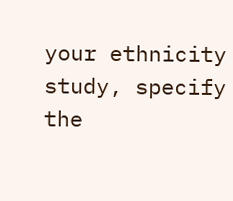your ethnicity study, specify the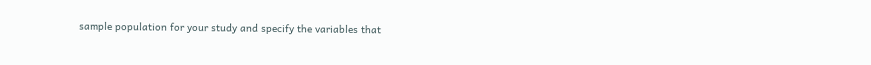sample population for your study and specify the variables that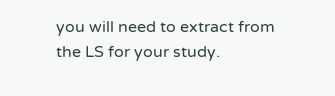you will need to extract from the LS for your study.